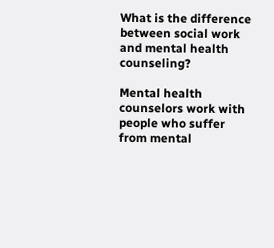What is the difference between social work and mental health counseling?

Mental health counselors work with people who suffer from mental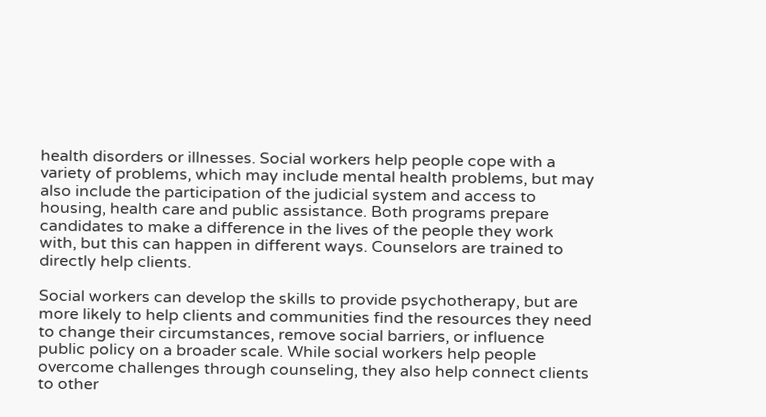health disorders or illnesses. Social workers help people cope with a variety of problems, which may include mental health problems, but may also include the participation of the judicial system and access to housing, health care and public assistance. Both programs prepare candidates to make a difference in the lives of the people they work with, but this can happen in different ways. Counselors are trained to directly help clients.

Social workers can develop the skills to provide psychotherapy, but are more likely to help clients and communities find the resources they need to change their circumstances, remove social barriers, or influence public policy on a broader scale. While social workers help people overcome challenges through counseling, they also help connect clients to other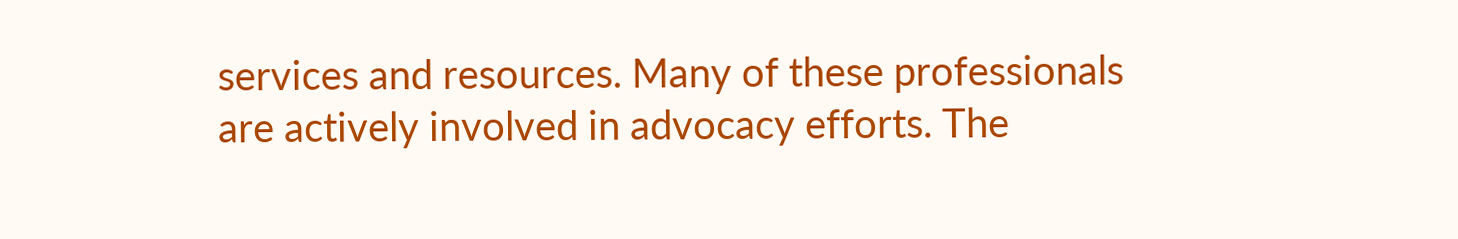services and resources. Many of these professionals are actively involved in advocacy efforts. The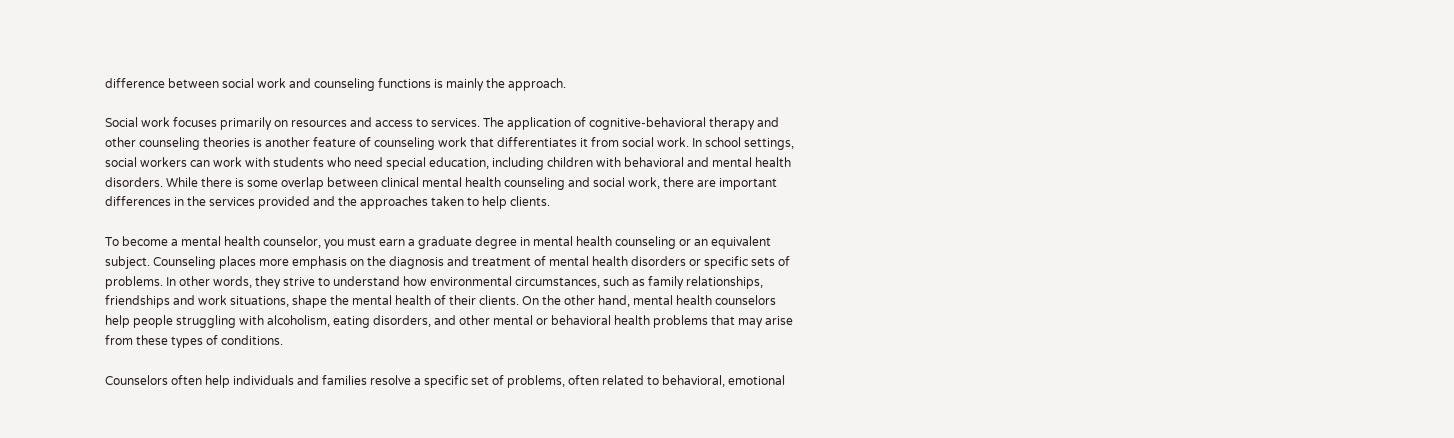difference between social work and counseling functions is mainly the approach.

Social work focuses primarily on resources and access to services. The application of cognitive-behavioral therapy and other counseling theories is another feature of counseling work that differentiates it from social work. In school settings, social workers can work with students who need special education, including children with behavioral and mental health disorders. While there is some overlap between clinical mental health counseling and social work, there are important differences in the services provided and the approaches taken to help clients.

To become a mental health counselor, you must earn a graduate degree in mental health counseling or an equivalent subject. Counseling places more emphasis on the diagnosis and treatment of mental health disorders or specific sets of problems. In other words, they strive to understand how environmental circumstances, such as family relationships, friendships and work situations, shape the mental health of their clients. On the other hand, mental health counselors help people struggling with alcoholism, eating disorders, and other mental or behavioral health problems that may arise from these types of conditions.

Counselors often help individuals and families resolve a specific set of problems, often related to behavioral, emotional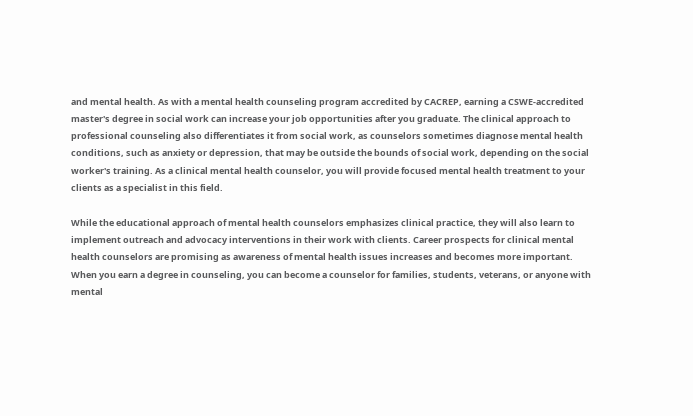and mental health. As with a mental health counseling program accredited by CACREP, earning a CSWE-accredited master's degree in social work can increase your job opportunities after you graduate. The clinical approach to professional counseling also differentiates it from social work, as counselors sometimes diagnose mental health conditions, such as anxiety or depression, that may be outside the bounds of social work, depending on the social worker's training. As a clinical mental health counselor, you will provide focused mental health treatment to your clients as a specialist in this field.

While the educational approach of mental health counselors emphasizes clinical practice, they will also learn to implement outreach and advocacy interventions in their work with clients. Career prospects for clinical mental health counselors are promising as awareness of mental health issues increases and becomes more important. When you earn a degree in counseling, you can become a counselor for families, students, veterans, or anyone with mental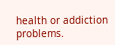health or addiction problems.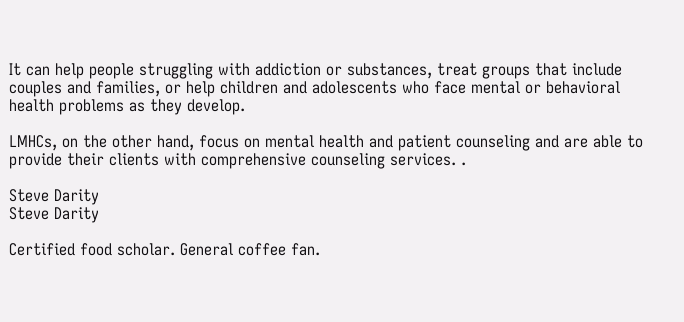It can help people struggling with addiction or substances, treat groups that include couples and families, or help children and adolescents who face mental or behavioral health problems as they develop.

LMHCs, on the other hand, focus on mental health and patient counseling and are able to provide their clients with comprehensive counseling services. .

Steve Darity
Steve Darity

Certified food scholar. General coffee fan.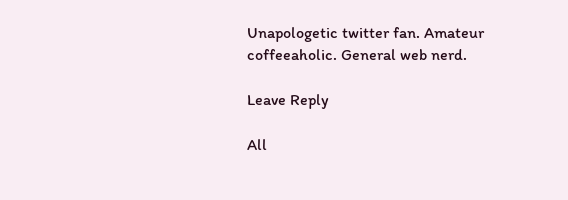Unapologetic twitter fan. Amateur coffeeaholic. General web nerd.

Leave Reply

All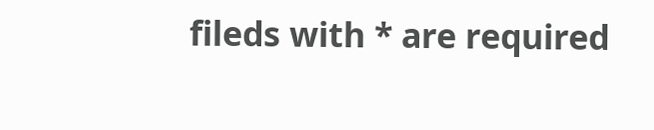fileds with * are required